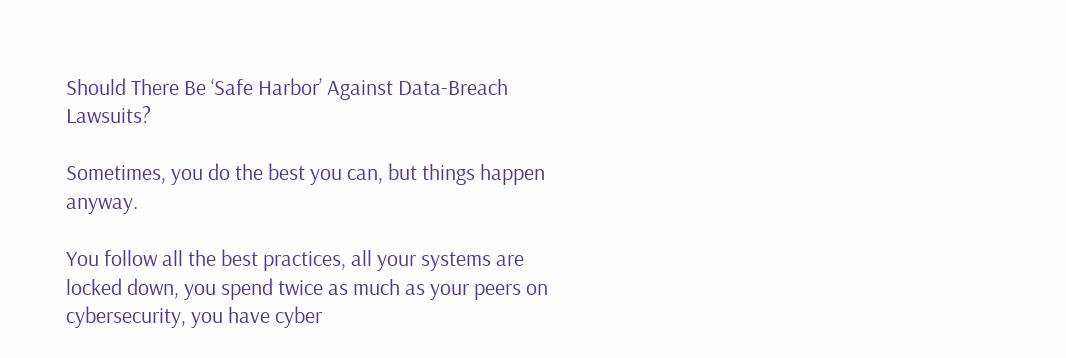Should There Be ‘Safe Harbor’ Against Data-Breach Lawsuits?

Sometimes, you do the best you can, but things happen anyway.

You follow all the best practices, all your systems are locked down, you spend twice as much as your peers on cybersecurity, you have cyber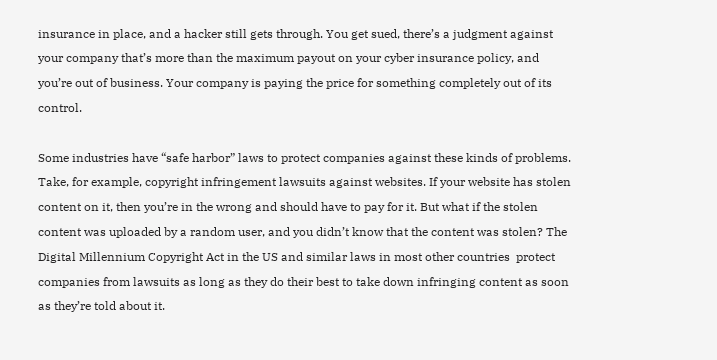insurance in place, and a hacker still gets through. You get sued, there’s a judgment against your company that’s more than the maximum payout on your cyber insurance policy, and you’re out of business. Your company is paying the price for something completely out of its control.

Some industries have “safe harbor” laws to protect companies against these kinds of problems. Take, for example, copyright infringement lawsuits against websites. If your website has stolen content on it, then you’re in the wrong and should have to pay for it. But what if the stolen content was uploaded by a random user, and you didn’t know that the content was stolen? The Digital Millennium Copyright Act in the US and similar laws in most other countries  protect companies from lawsuits as long as they do their best to take down infringing content as soon as they’re told about it.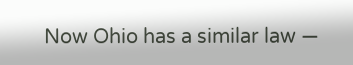Now Ohio has a similar law —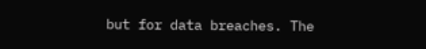but for data breaches. The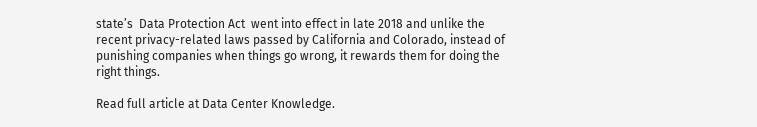state’s  Data Protection Act  went into effect in late 2018 and unlike the recent privacy-related laws passed by California and Colorado, instead of punishing companies when things go wrong, it rewards them for doing the right things.

Read full article at Data Center Knowledge.